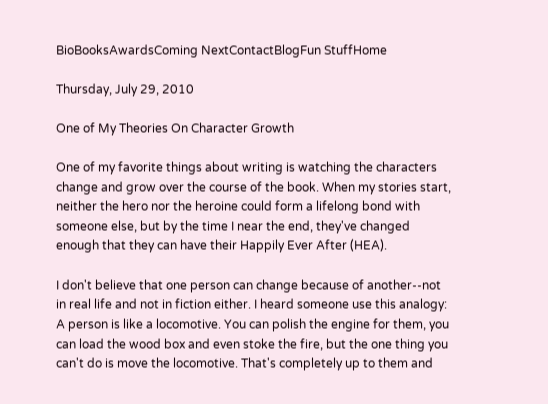BioBooksAwardsComing NextContactBlogFun StuffHome

Thursday, July 29, 2010

One of My Theories On Character Growth

One of my favorite things about writing is watching the characters change and grow over the course of the book. When my stories start, neither the hero nor the heroine could form a lifelong bond with someone else, but by the time I near the end, they've changed enough that they can have their Happily Ever After (HEA).

I don't believe that one person can change because of another--not in real life and not in fiction either. I heard someone use this analogy: A person is like a locomotive. You can polish the engine for them, you can load the wood box and even stoke the fire, but the one thing you can't do is move the locomotive. That's completely up to them and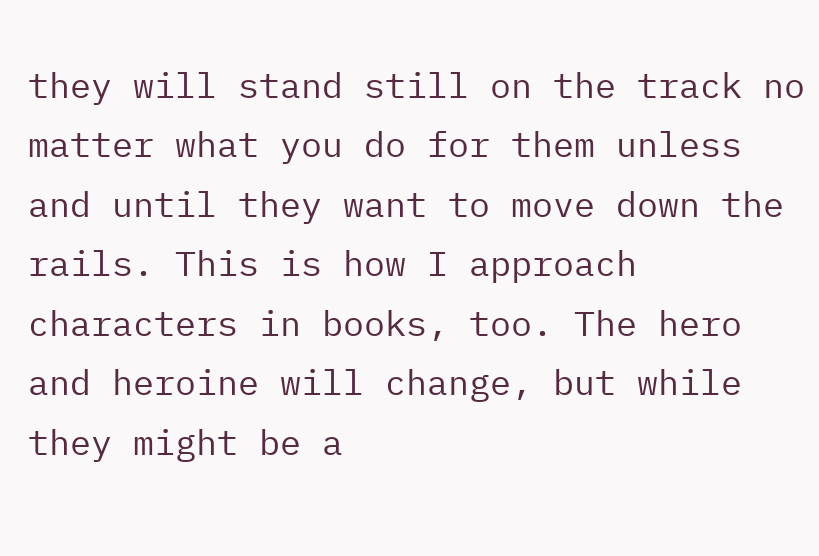they will stand still on the track no matter what you do for them unless and until they want to move down the rails. This is how I approach characters in books, too. The hero and heroine will change, but while they might be a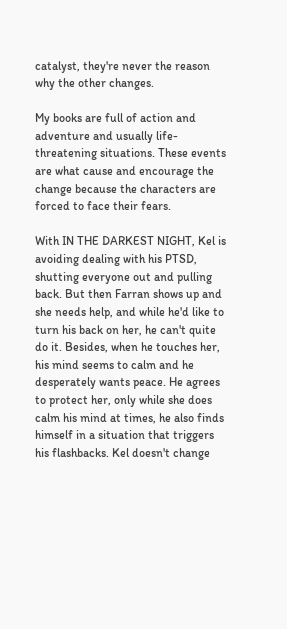catalyst, they're never the reason why the other changes.

My books are full of action and adventure and usually life-threatening situations. These events are what cause and encourage the change because the characters are forced to face their fears.

With IN THE DARKEST NIGHT, Kel is avoiding dealing with his PTSD, shutting everyone out and pulling back. But then Farran shows up and she needs help, and while he'd like to turn his back on her, he can't quite do it. Besides, when he touches her, his mind seems to calm and he desperately wants peace. He agrees to protect her, only while she does calm his mind at times, he also finds himself in a situation that triggers his flashbacks. Kel doesn't change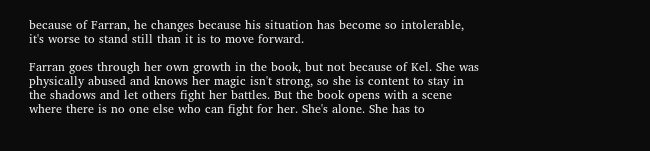because of Farran, he changes because his situation has become so intolerable, it's worse to stand still than it is to move forward.

Farran goes through her own growth in the book, but not because of Kel. She was physically abused and knows her magic isn't strong, so she is content to stay in the shadows and let others fight her battles. But the book opens with a scene where there is no one else who can fight for her. She's alone. She has to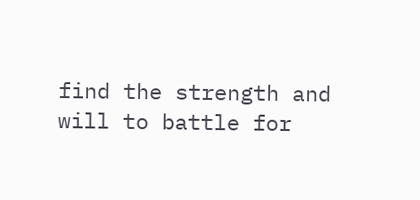find the strength and will to battle for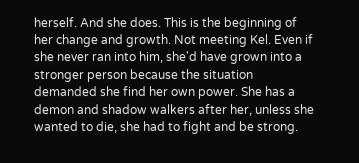herself. And she does. This is the beginning of her change and growth. Not meeting Kel. Even if she never ran into him, she'd have grown into a stronger person because the situation demanded she find her own power. She has a demon and shadow walkers after her, unless she wanted to die, she had to fight and be strong.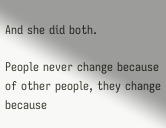And she did both.

People never change because of other people, they change because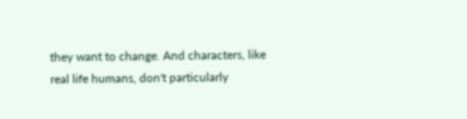they want to change. And characters, like real life humans, don't particularly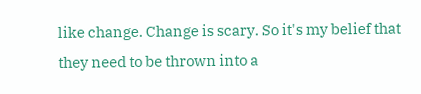like change. Change is scary. So it's my belief that they need to be thrown into a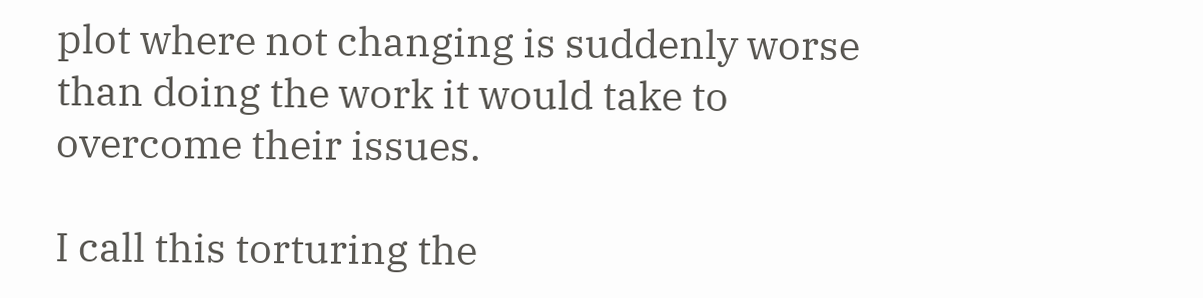plot where not changing is suddenly worse than doing the work it would take to overcome their issues.

I call this torturing the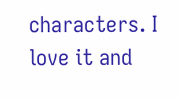characters. I love it and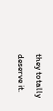they totally deserve it.